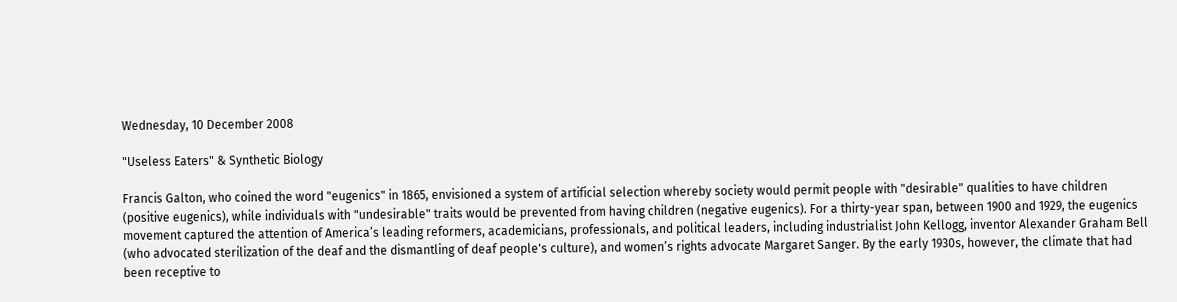Wednesday, 10 December 2008

"Useless Eaters" & Synthetic Biology

Francis Galton, who coined the word "eugenics" in 1865, envisioned a system of artificial selection whereby society would permit people with "desirable" qualities to have children (positive eugenics), while individuals with "undesirable" traits would be prevented from having children (negative eugenics). For a thirty-year span, between 1900 and 1929, the eugenics movement captured the attention of America’s leading reformers, academicians, professionals, and political leaders, including industrialist John Kellogg, inventor Alexander Graham Bell (who advocated sterilization of the deaf and the dismantling of deaf people's culture), and women’s rights advocate Margaret Sanger. By the early 1930s, however, the climate that had been receptive to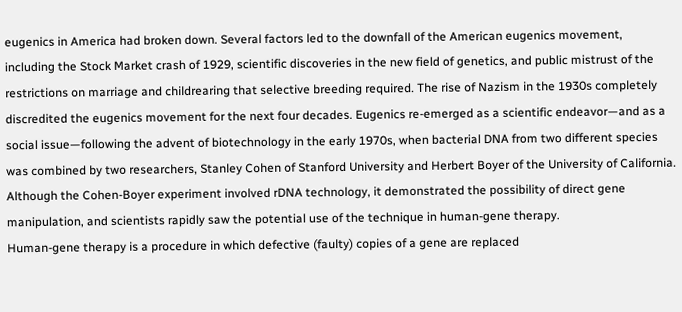eugenics in America had broken down. Several factors led to the downfall of the American eugenics movement, including the Stock Market crash of 1929, scientific discoveries in the new field of genetics, and public mistrust of the restrictions on marriage and childrearing that selective breeding required. The rise of Nazism in the 1930s completely discredited the eugenics movement for the next four decades. Eugenics re-emerged as a scientific endeavor—and as a social issue—following the advent of biotechnology in the early 1970s, when bacterial DNA from two different species was combined by two researchers, Stanley Cohen of Stanford University and Herbert Boyer of the University of California. Although the Cohen-Boyer experiment involved rDNA technology, it demonstrated the possibility of direct gene manipulation, and scientists rapidly saw the potential use of the technique in human-gene therapy.
Human-gene therapy is a procedure in which defective (faulty) copies of a gene are replaced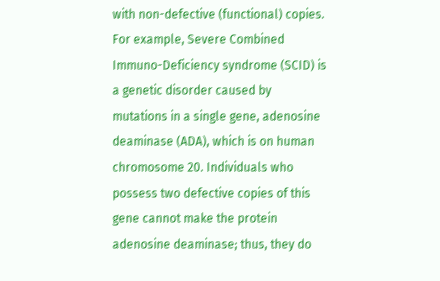with non-defective (functional) copies. For example, Severe Combined Immuno-Deficiency syndrome (SCID) is a genetic disorder caused by mutations in a single gene, adenosine deaminase (ADA), which is on human chromosome 20. Individuals who possess two defective copies of this gene cannot make the protein adenosine deaminase; thus, they do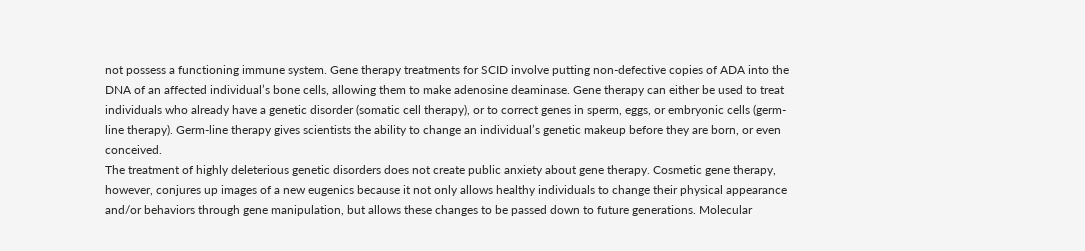not possess a functioning immune system. Gene therapy treatments for SCID involve putting non-defective copies of ADA into the DNA of an affected individual’s bone cells, allowing them to make adenosine deaminase. Gene therapy can either be used to treat individuals who already have a genetic disorder (somatic cell therapy), or to correct genes in sperm, eggs, or embryonic cells (germ-line therapy). Germ-line therapy gives scientists the ability to change an individual’s genetic makeup before they are born, or even conceived.
The treatment of highly deleterious genetic disorders does not create public anxiety about gene therapy. Cosmetic gene therapy, however, conjures up images of a new eugenics because it not only allows healthy individuals to change their physical appearance and/or behaviors through gene manipulation, but allows these changes to be passed down to future generations. Molecular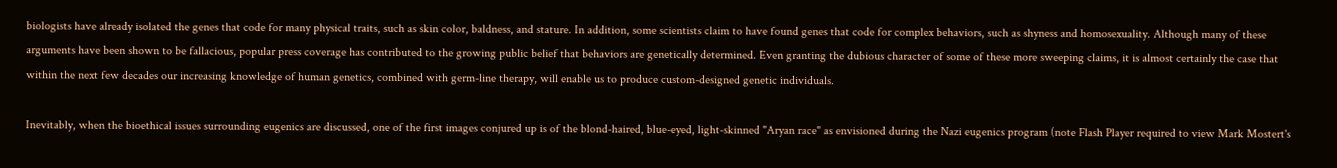biologists have already isolated the genes that code for many physical traits, such as skin color, baldness, and stature. In addition, some scientists claim to have found genes that code for complex behaviors, such as shyness and homosexuality. Although many of these arguments have been shown to be fallacious, popular press coverage has contributed to the growing public belief that behaviors are genetically determined. Even granting the dubious character of some of these more sweeping claims, it is almost certainly the case that within the next few decades our increasing knowledge of human genetics, combined with germ-line therapy, will enable us to produce custom-designed genetic individuals.

Inevitably, when the bioethical issues surrounding eugenics are discussed, one of the first images conjured up is of the blond-haired, blue-eyed, light-skinned "Aryan race" as envisioned during the Nazi eugenics program (note Flash Player required to view Mark Mostert's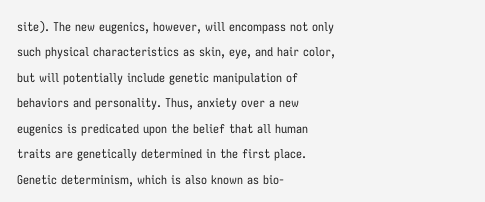site). The new eugenics, however, will encompass not only such physical characteristics as skin, eye, and hair color, but will potentially include genetic manipulation of behaviors and personality. Thus, anxiety over a new eugenics is predicated upon the belief that all human traits are genetically determined in the first place. Genetic determinism, which is also known as bio-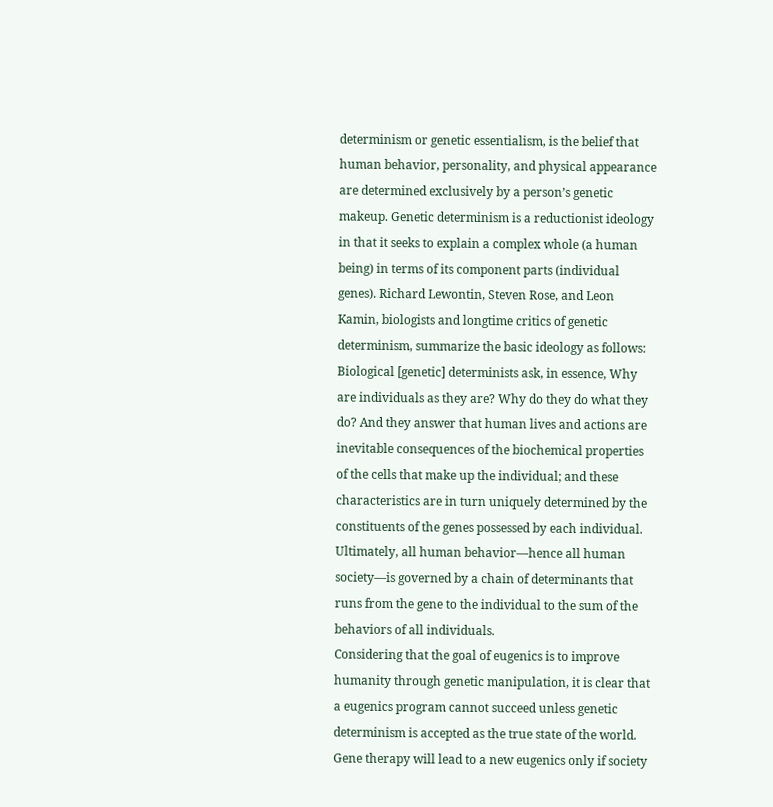determinism or genetic essentialism, is the belief that human behavior, personality, and physical appearance are determined exclusively by a person’s genetic makeup. Genetic determinism is a reductionist ideology in that it seeks to explain a complex whole (a human being) in terms of its component parts (individual genes). Richard Lewontin, Steven Rose, and Leon Kamin, biologists and longtime critics of genetic determinism, summarize the basic ideology as follows:
Biological [genetic] determinists ask, in essence, Why are individuals as they are? Why do they do what they do? And they answer that human lives and actions are inevitable consequences of the biochemical properties of the cells that make up the individual; and these characteristics are in turn uniquely determined by the constituents of the genes possessed by each individual. Ultimately, all human behavior—hence all human society—is governed by a chain of determinants that runs from the gene to the individual to the sum of the behaviors of all individuals.
Considering that the goal of eugenics is to improve humanity through genetic manipulation, it is clear that a eugenics program cannot succeed unless genetic determinism is accepted as the true state of the world. Gene therapy will lead to a new eugenics only if society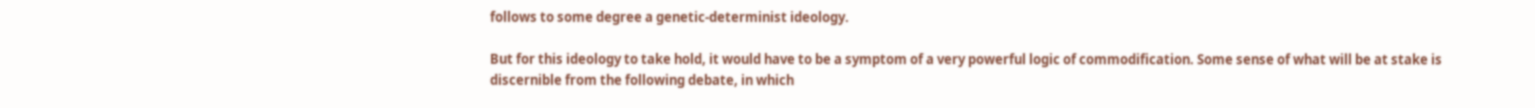follows to some degree a genetic-determinist ideology.

But for this ideology to take hold, it would have to be a symptom of a very powerful logic of commodification. Some sense of what will be at stake is discernible from the following debate, in which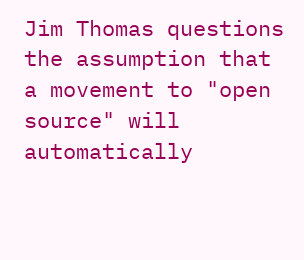Jim Thomas questions the assumption that a movement to "open source" will automatically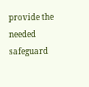provide the needed safeguard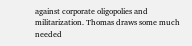against corporate oligopolies and militarization. Thomas draws some much needed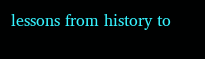lessons from history to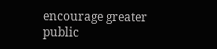encourage greater public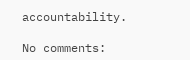accountability.

No comments: